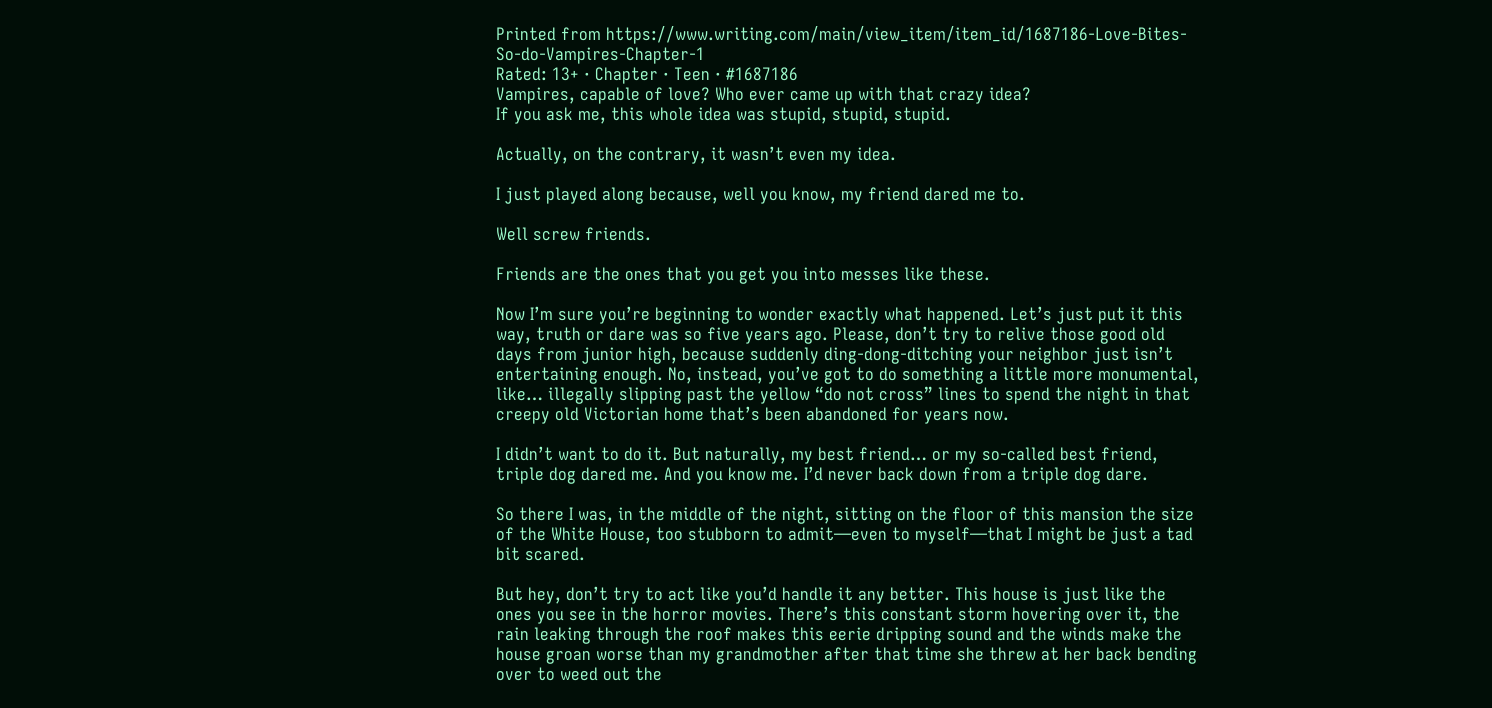Printed from https://www.writing.com/main/view_item/item_id/1687186-Love-Bites-So-do-Vampires-Chapter-1
Rated: 13+ · Chapter · Teen · #1687186
Vampires, capable of love? Who ever came up with that crazy idea?
If you ask me, this whole idea was stupid, stupid, stupid.

Actually, on the contrary, it wasn’t even my idea.

I just played along because, well you know, my friend dared me to.

Well screw friends.

Friends are the ones that you get you into messes like these.

Now I’m sure you’re beginning to wonder exactly what happened. Let’s just put it this way, truth or dare was so five years ago. Please, don’t try to relive those good old days from junior high, because suddenly ding-dong-ditching your neighbor just isn’t entertaining enough. No, instead, you’ve got to do something a little more monumental, like… illegally slipping past the yellow “do not cross” lines to spend the night in that creepy old Victorian home that’s been abandoned for years now.

I didn’t want to do it. But naturally, my best friend… or my so-called best friend, triple dog dared me. And you know me. I’d never back down from a triple dog dare.

So there I was, in the middle of the night, sitting on the floor of this mansion the size of the White House, too stubborn to admit—even to myself—that I might be just a tad bit scared.

But hey, don’t try to act like you’d handle it any better. This house is just like the ones you see in the horror movies. There’s this constant storm hovering over it, the rain leaking through the roof makes this eerie dripping sound and the winds make the house groan worse than my grandmother after that time she threw at her back bending over to weed out the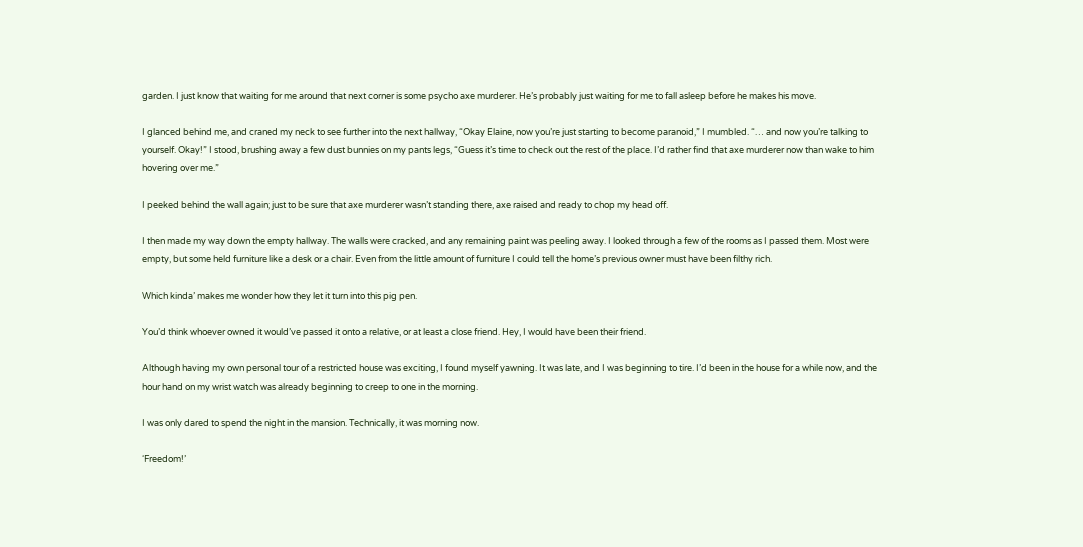garden. I just know that waiting for me around that next corner is some psycho axe murderer. He’s probably just waiting for me to fall asleep before he makes his move.

I glanced behind me, and craned my neck to see further into the next hallway, “Okay Elaine, now you’re just starting to become paranoid,” I mumbled. “… and now you’re talking to yourself. Okay!” I stood, brushing away a few dust bunnies on my pants legs, “Guess it’s time to check out the rest of the place. I’d rather find that axe murderer now than wake to him hovering over me.”

I peeked behind the wall again; just to be sure that axe murderer wasn’t standing there, axe raised and ready to chop my head off.

I then made my way down the empty hallway. The walls were cracked, and any remaining paint was peeling away. I looked through a few of the rooms as I passed them. Most were empty, but some held furniture like a desk or a chair. Even from the little amount of furniture I could tell the home’s previous owner must have been filthy rich.

Which kinda’ makes me wonder how they let it turn into this pig pen.

You’d think whoever owned it would’ve passed it onto a relative, or at least a close friend. Hey, I would have been their friend.

Although having my own personal tour of a restricted house was exciting, I found myself yawning. It was late, and I was beginning to tire. I’d been in the house for a while now, and the hour hand on my wrist watch was already beginning to creep to one in the morning.

I was only dared to spend the night in the mansion. Technically, it was morning now.

‘Freedom!’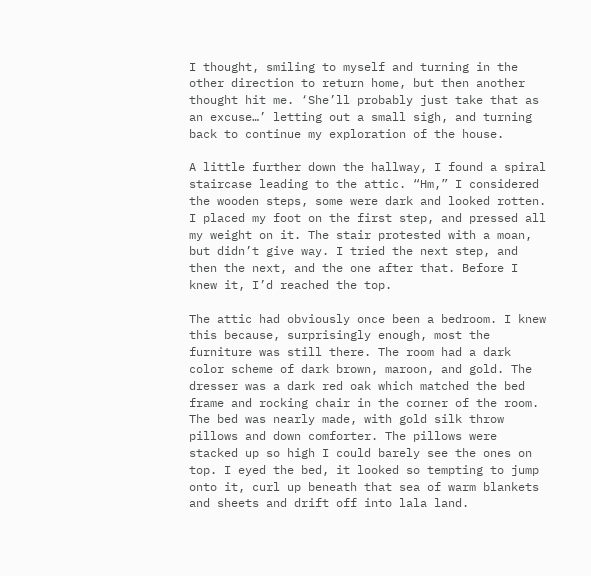I thought, smiling to myself and turning in the other direction to return home, but then another thought hit me. ‘She’ll probably just take that as an excuse…’ letting out a small sigh, and turning back to continue my exploration of the house.

A little further down the hallway, I found a spiral staircase leading to the attic. “Hm,” I considered the wooden steps, some were dark and looked rotten. I placed my foot on the first step, and pressed all my weight on it. The stair protested with a moan, but didn’t give way. I tried the next step, and then the next, and the one after that. Before I knew it, I’d reached the top.

The attic had obviously once been a bedroom. I knew this because, surprisingly enough, most the furniture was still there. The room had a dark color scheme of dark brown, maroon, and gold. The dresser was a dark red oak which matched the bed frame and rocking chair in the corner of the room. The bed was nearly made, with gold silk throw pillows and down comforter. The pillows were stacked up so high I could barely see the ones on top. I eyed the bed, it looked so tempting to jump onto it, curl up beneath that sea of warm blankets and sheets and drift off into lala land.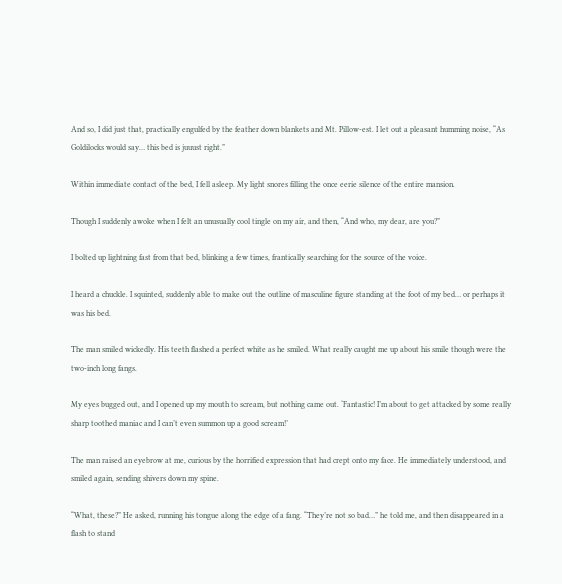And so, I did just that, practically engulfed by the feather down blankets and Mt. Pillow-est. I let out a pleasant humming noise, “As Goldilocks would say… this bed is juuust right.”

Within immediate contact of the bed, I fell asleep. My light snores filling the once eerie silence of the entire mansion.

Though I suddenly awoke when I felt an unusually cool tingle on my air, and then, “And who, my dear, are you?”

I bolted up lightning fast from that bed, blinking a few times, frantically searching for the source of the voice.

I heard a chuckle. I squinted, suddenly able to make out the outline of masculine figure standing at the foot of my bed… or perhaps it was his bed.

The man smiled wickedly. His teeth flashed a perfect white as he smiled. What really caught me up about his smile though were the two-inch long fangs.

My eyes bugged out, and I opened up my mouth to scream, but nothing came out. ‘Fantastic! I’m about to get attacked by some really sharp toothed maniac and I can’t even summon up a good scream!’

The man raised an eyebrow at me, curious by the horrified expression that had crept onto my face. He immediately understood, and smiled again, sending shivers down my spine.

“What, these?” He asked, running his tongue along the edge of a fang. “They’re not so bad…” he told me, and then disappeared in a flash to stand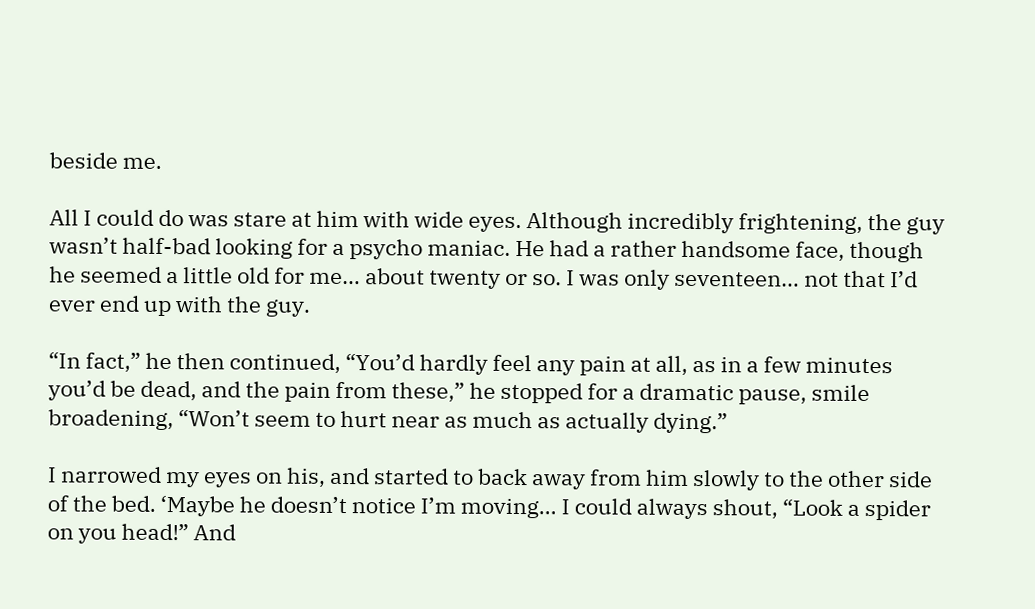beside me.

All I could do was stare at him with wide eyes. Although incredibly frightening, the guy wasn’t half-bad looking for a psycho maniac. He had a rather handsome face, though he seemed a little old for me… about twenty or so. I was only seventeen… not that I’d ever end up with the guy.

“In fact,” he then continued, “You’d hardly feel any pain at all, as in a few minutes you’d be dead, and the pain from these,” he stopped for a dramatic pause, smile broadening, “Won’t seem to hurt near as much as actually dying.”

I narrowed my eyes on his, and started to back away from him slowly to the other side of the bed. ‘Maybe he doesn’t notice I’m moving… I could always shout, “Look a spider on you head!” And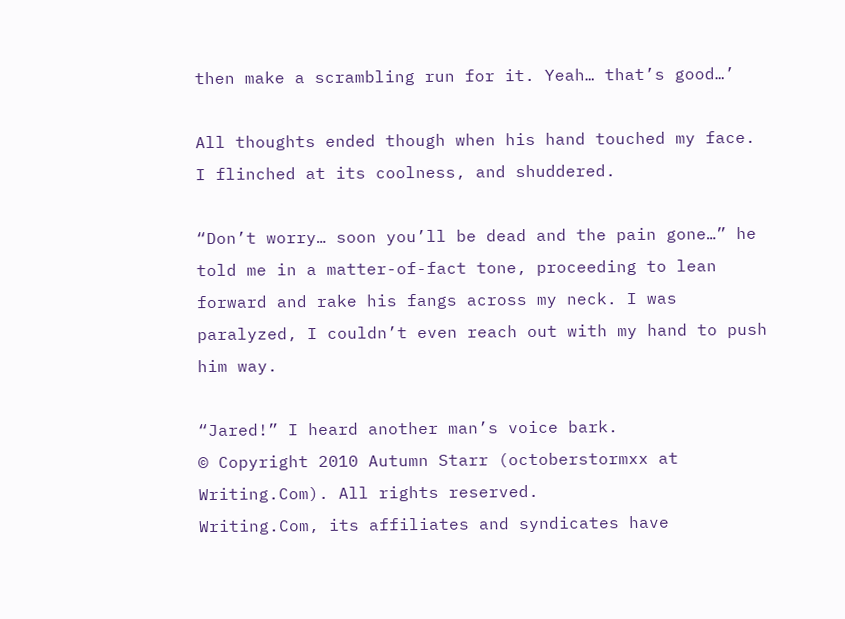then make a scrambling run for it. Yeah… that’s good…’

All thoughts ended though when his hand touched my face. I flinched at its coolness, and shuddered.

“Don’t worry… soon you’ll be dead and the pain gone…” he told me in a matter-of-fact tone, proceeding to lean forward and rake his fangs across my neck. I was paralyzed, I couldn’t even reach out with my hand to push him way.

“Jared!” I heard another man’s voice bark.
© Copyright 2010 Autumn Starr (octoberstormxx at Writing.Com). All rights reserved.
Writing.Com, its affiliates and syndicates have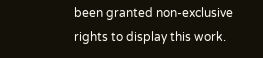been granted non-exclusive rights to display this work.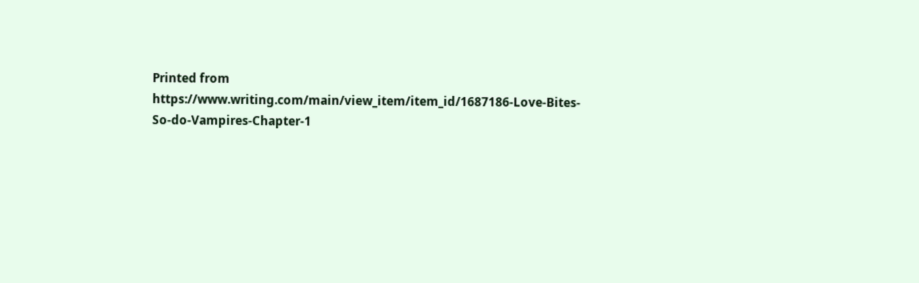Printed from https://www.writing.com/main/view_item/item_id/1687186-Love-Bites-So-do-Vampires-Chapter-1